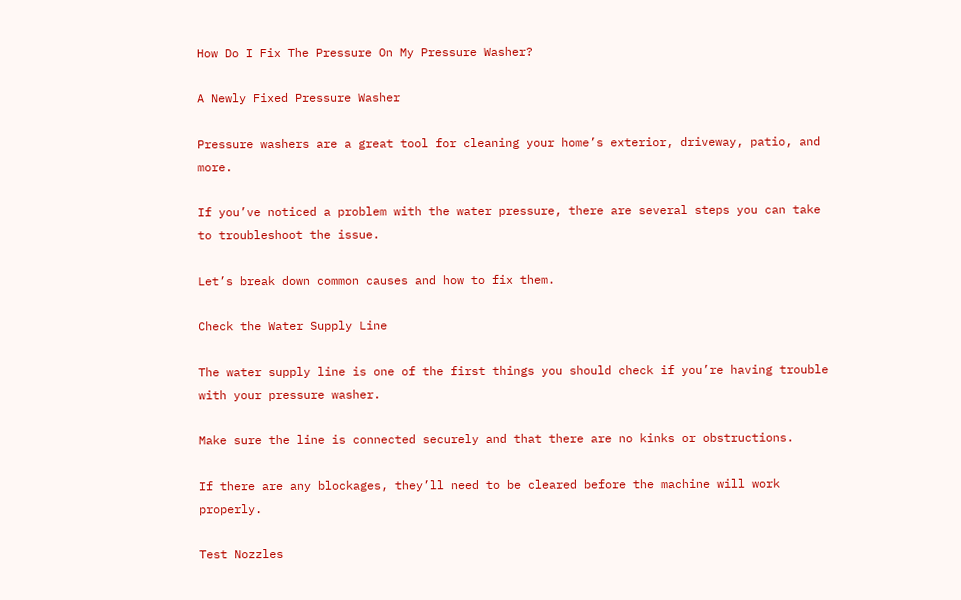How Do I Fix The Pressure On My Pressure Washer?

A Newly Fixed Pressure Washer

Pressure washers are a great tool for cleaning your home’s exterior, driveway, patio, and more.

If you’ve noticed a problem with the water pressure, there are several steps you can take to troubleshoot the issue.

Let’s break down common causes and how to fix them.

Check the Water Supply Line

The water supply line is one of the first things you should check if you’re having trouble with your pressure washer.

Make sure the line is connected securely and that there are no kinks or obstructions.

If there are any blockages, they’ll need to be cleared before the machine will work properly.

Test Nozzles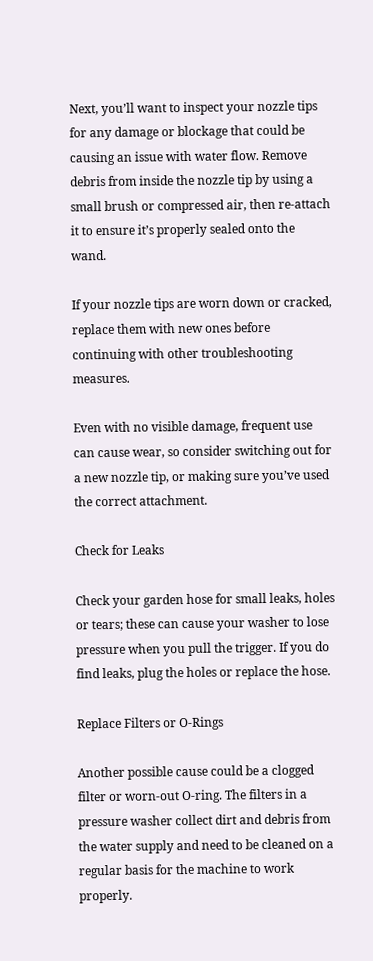Next, you’ll want to inspect your nozzle tips for any damage or blockage that could be causing an issue with water flow. Remove debris from inside the nozzle tip by using a small brush or compressed air, then re-attach it to ensure it’s properly sealed onto the wand.

If your nozzle tips are worn down or cracked, replace them with new ones before continuing with other troubleshooting measures.

Even with no visible damage, frequent use can cause wear, so consider switching out for a new nozzle tip, or making sure you’ve used the correct attachment.

Check for Leaks

Check your garden hose for small leaks, holes or tears; these can cause your washer to lose pressure when you pull the trigger. If you do find leaks, plug the holes or replace the hose.

Replace Filters or O-Rings

Another possible cause could be a clogged filter or worn-out O-ring. The filters in a pressure washer collect dirt and debris from the water supply and need to be cleaned on a regular basis for the machine to work properly.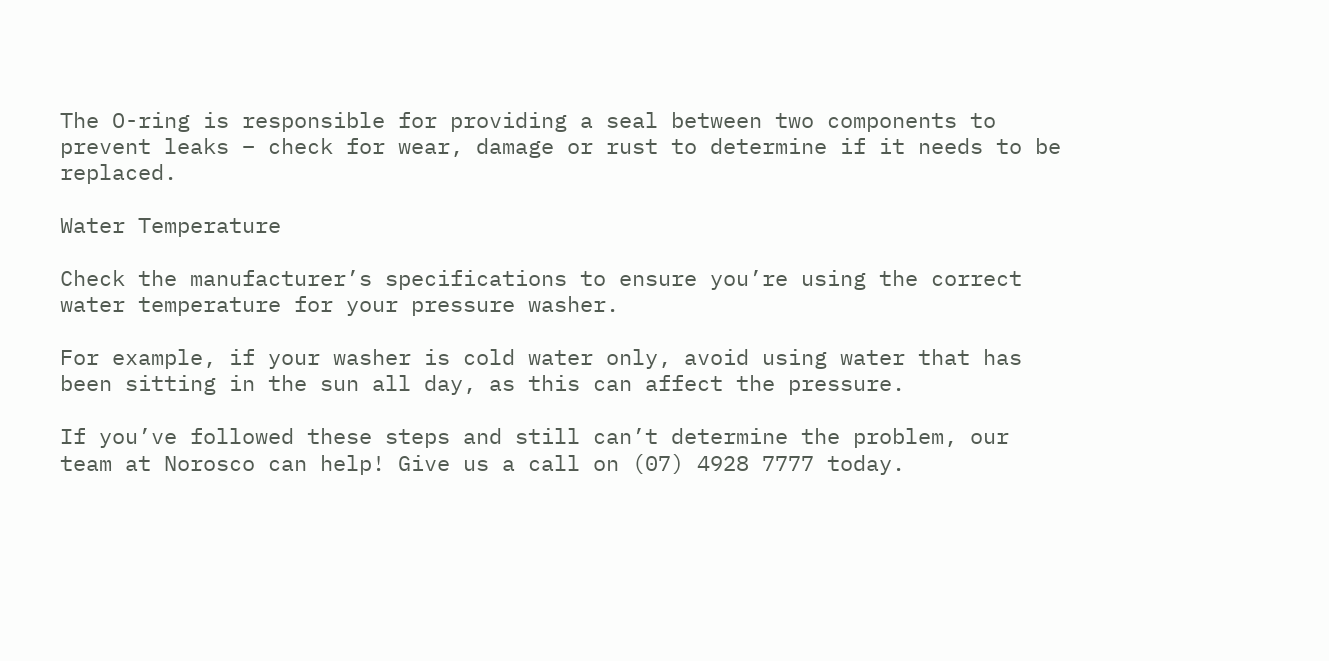The O-ring is responsible for providing a seal between two components to prevent leaks – check for wear, damage or rust to determine if it needs to be replaced.

Water Temperature

Check the manufacturer’s specifications to ensure you’re using the correct water temperature for your pressure washer.

For example, if your washer is cold water only, avoid using water that has been sitting in the sun all day, as this can affect the pressure.

If you’ve followed these steps and still can’t determine the problem, our team at Norosco can help! Give us a call on (07) 4928 7777 today.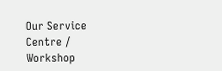Our Service Centre / Workshop